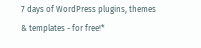7 days of WordPress plugins, themes & templates - for free!*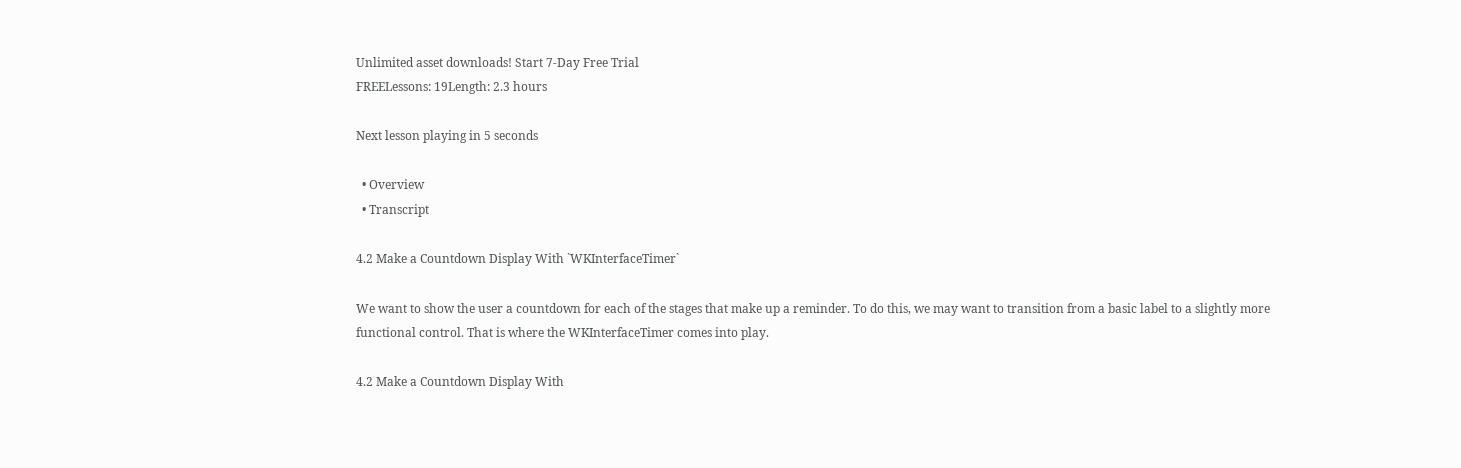Unlimited asset downloads! Start 7-Day Free Trial
FREELessons: 19Length: 2.3 hours

Next lesson playing in 5 seconds

  • Overview
  • Transcript

4.2 Make a Countdown Display With `WKInterfaceTimer`

We want to show the user a countdown for each of the stages that make up a reminder. To do this, we may want to transition from a basic label to a slightly more functional control. That is where the WKInterfaceTimer comes into play.

4.2 Make a Countdown Display With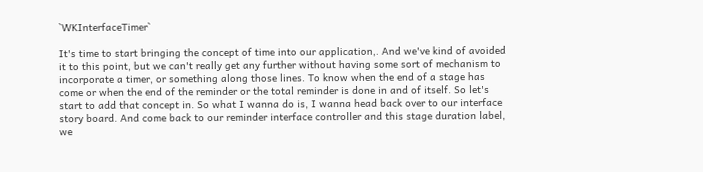`WKInterfaceTimer`

It's time to start bringing the concept of time into our application,. And we've kind of avoided it to this point, but we can't really get any further without having some sort of mechanism to incorporate a timer, or something along those lines. To know when the end of a stage has come or when the end of the reminder or the total reminder is done in and of itself. So let's start to add that concept in. So what I wanna do is, I wanna head back over to our interface story board. And come back to our reminder interface controller and this stage duration label, we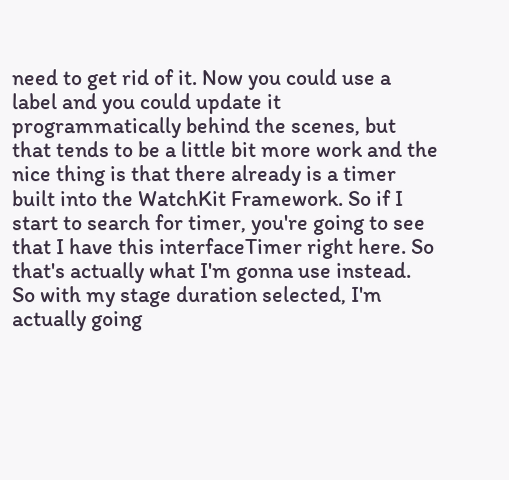need to get rid of it. Now you could use a label and you could update it programmatically behind the scenes, but that tends to be a little bit more work and the nice thing is that there already is a timer built into the WatchKit Framework. So if I start to search for timer, you're going to see that I have this interfaceTimer right here. So that's actually what I'm gonna use instead. So with my stage duration selected, I'm actually going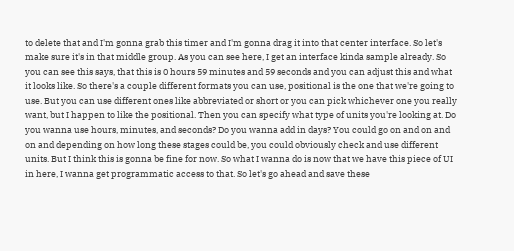to delete that and I'm gonna grab this timer and I'm gonna drag it into that center interface. So let's make sure it's in that middle group. As you can see here, I get an interface kinda sample already. So you can see this says, that this is 0 hours 59 minutes and 59 seconds and you can adjust this and what it looks like. So there's a couple different formats you can use, positional is the one that we're going to use. But you can use different ones like abbreviated or short or you can pick whichever one you really want, but I happen to like the positional. Then you can specify what type of units you're looking at. Do you wanna use hours, minutes, and seconds? Do you wanna add in days? You could go on and on and on and depending on how long these stages could be, you could obviously check and use different units. But I think this is gonna be fine for now. So what I wanna do is now that we have this piece of UI in here, I wanna get programmatic access to that. So let's go ahead and save these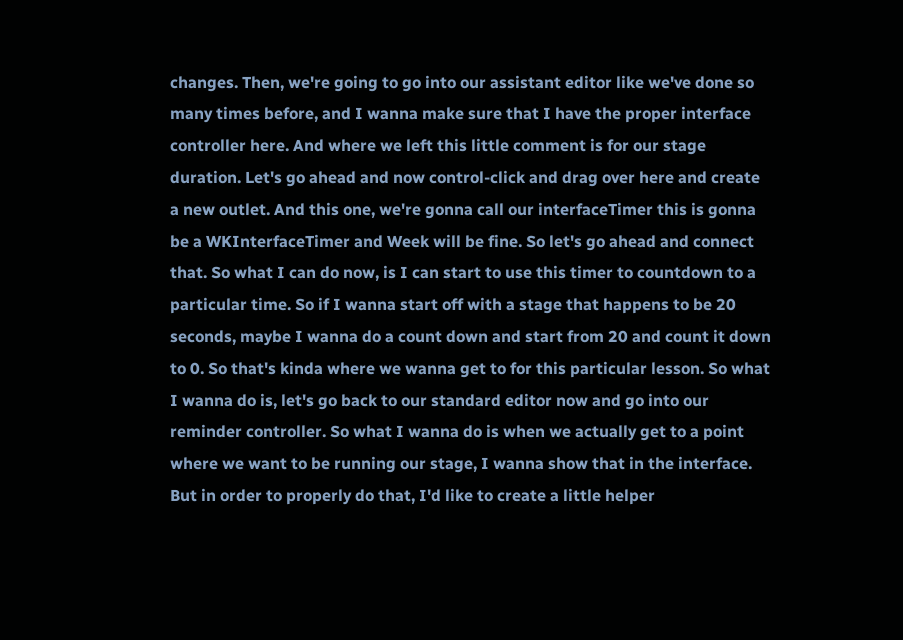changes. Then, we're going to go into our assistant editor like we've done so many times before, and I wanna make sure that I have the proper interface controller here. And where we left this little comment is for our stage duration. Let's go ahead and now control-click and drag over here and create a new outlet. And this one, we're gonna call our interfaceTimer this is gonna be a WKInterfaceTimer and Week will be fine. So let's go ahead and connect that. So what I can do now, is I can start to use this timer to countdown to a particular time. So if I wanna start off with a stage that happens to be 20 seconds, maybe I wanna do a count down and start from 20 and count it down to 0. So that's kinda where we wanna get to for this particular lesson. So what I wanna do is, let's go back to our standard editor now and go into our reminder controller. So what I wanna do is when we actually get to a point where we want to be running our stage, I wanna show that in the interface. But in order to properly do that, I'd like to create a little helper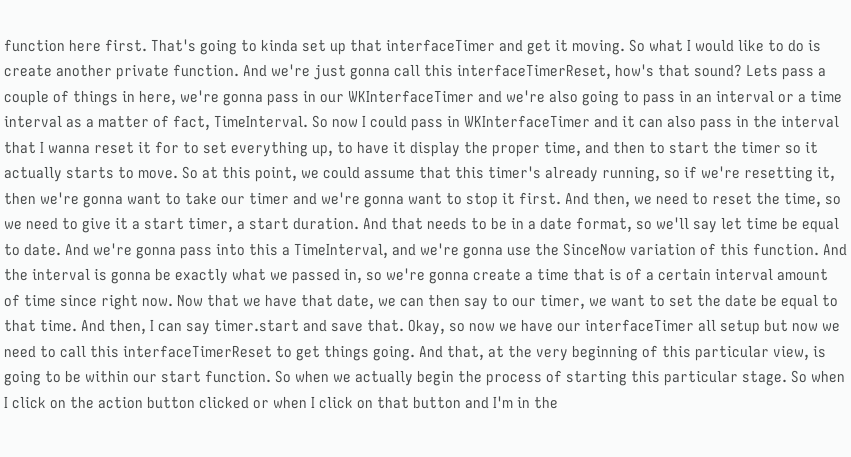function here first. That's going to kinda set up that interfaceTimer and get it moving. So what I would like to do is create another private function. And we're just gonna call this interfaceTimerReset, how's that sound? Lets pass a couple of things in here, we're gonna pass in our WKInterfaceTimer and we're also going to pass in an interval or a time interval as a matter of fact, TimeInterval. So now I could pass in WKInterfaceTimer and it can also pass in the interval that I wanna reset it for to set everything up, to have it display the proper time, and then to start the timer so it actually starts to move. So at this point, we could assume that this timer's already running, so if we're resetting it, then we're gonna want to take our timer and we're gonna want to stop it first. And then, we need to reset the time, so we need to give it a start timer, a start duration. And that needs to be in a date format, so we'll say let time be equal to date. And we're gonna pass into this a TimeInterval, and we're gonna use the SinceNow variation of this function. And the interval is gonna be exactly what we passed in, so we're gonna create a time that is of a certain interval amount of time since right now. Now that we have that date, we can then say to our timer, we want to set the date be equal to that time. And then, I can say timer.start and save that. Okay, so now we have our interfaceTimer all setup but now we need to call this interfaceTimerReset to get things going. And that, at the very beginning of this particular view, is going to be within our start function. So when we actually begin the process of starting this particular stage. So when I click on the action button clicked or when I click on that button and I'm in the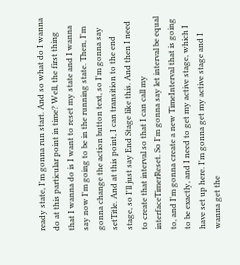ready state, I'm gonna run start. And so what do I wanna do at this particular point in time? Well, the first thing that I wanna do is I want to reset my state and I wanna say now I'm going to be in the running state. Then, I'm gonna change the action button text, so I'm gonna say setTitle. And at this point, I can transition to the end stage, so I'll just say End Stage like this. And then I need to create that interval so that I can call my interfaceTimerReset. So I'm gonna say let interval be equal to, and I'm gonna create a new TimeInterval that is going to be exactly, and I need to get my active stage, which I have set up here. I'm gonna get my active stage and I wanna get the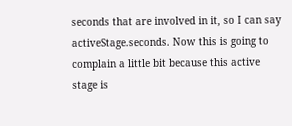seconds that are involved in it, so I can say activeStage.seconds. Now this is going to complain a little bit because this active stage is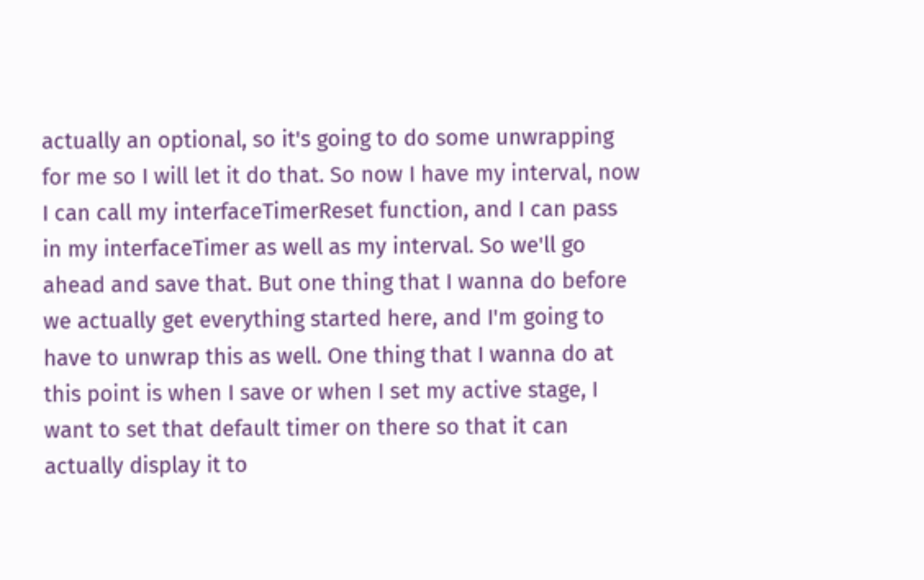actually an optional, so it's going to do some unwrapping for me so I will let it do that. So now I have my interval, now I can call my interfaceTimerReset function, and I can pass in my interfaceTimer as well as my interval. So we'll go ahead and save that. But one thing that I wanna do before we actually get everything started here, and I'm going to have to unwrap this as well. One thing that I wanna do at this point is when I save or when I set my active stage, I want to set that default timer on there so that it can actually display it to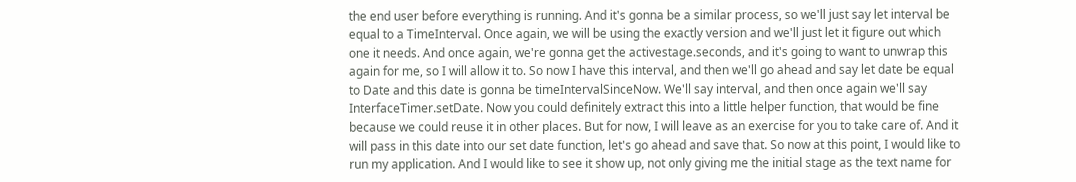the end user before everything is running. And it's gonna be a similar process, so we'll just say let interval be equal to a TimeInterval. Once again, we will be using the exactly version and we'll just let it figure out which one it needs. And once again, we're gonna get the activestage.seconds, and it's going to want to unwrap this again for me, so I will allow it to. So now I have this interval, and then we'll go ahead and say let date be equal to Date and this date is gonna be timeIntervalSinceNow. We'll say interval, and then once again we'll say InterfaceTimer.setDate. Now you could definitely extract this into a little helper function, that would be fine because we could reuse it in other places. But for now, I will leave as an exercise for you to take care of. And it will pass in this date into our set date function, let's go ahead and save that. So now at this point, I would like to run my application. And I would like to see it show up, not only giving me the initial stage as the text name for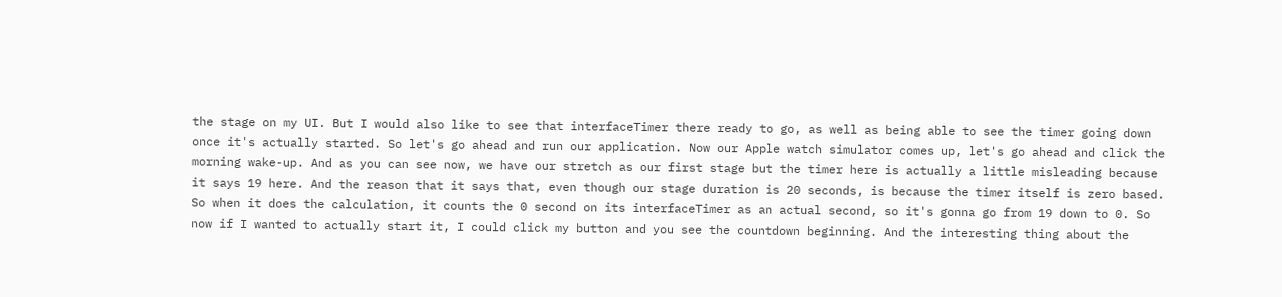the stage on my UI. But I would also like to see that interfaceTimer there ready to go, as well as being able to see the timer going down once it's actually started. So let's go ahead and run our application. Now our Apple watch simulator comes up, let's go ahead and click the morning wake-up. And as you can see now, we have our stretch as our first stage but the timer here is actually a little misleading because it says 19 here. And the reason that it says that, even though our stage duration is 20 seconds, is because the timer itself is zero based. So when it does the calculation, it counts the 0 second on its interfaceTimer as an actual second, so it's gonna go from 19 down to 0. So now if I wanted to actually start it, I could click my button and you see the countdown beginning. And the interesting thing about the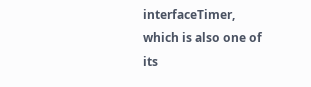interfaceTimer, which is also one of its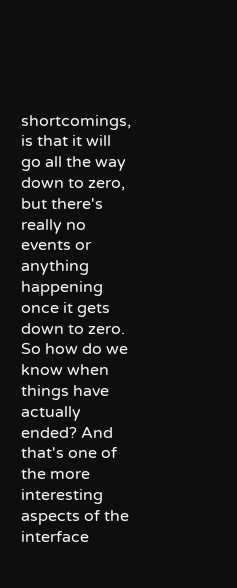shortcomings, is that it will go all the way down to zero, but there's really no events or anything happening once it gets down to zero. So how do we know when things have actually ended? And that's one of the more interesting aspects of the interface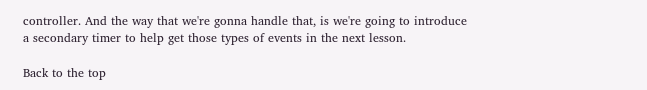controller. And the way that we're gonna handle that, is we're going to introduce a secondary timer to help get those types of events in the next lesson.

Back to the top